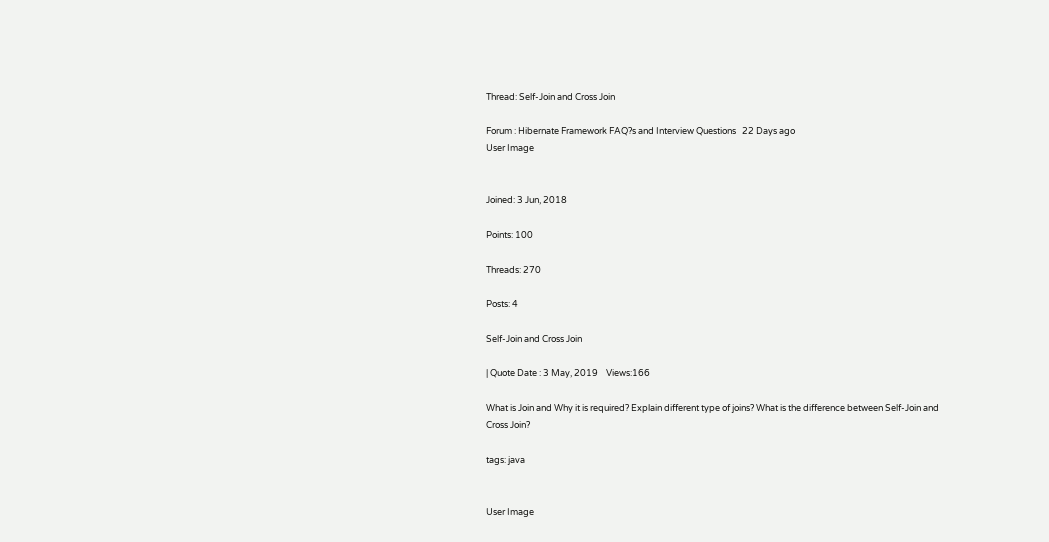Thread: Self-Join and Cross Join

Forum : Hibernate Framework FAQ?s and Interview Questions   22 Days ago
User Image


Joined: 3 Jun, 2018

Points: 100

Threads: 270

Posts: 4

Self-Join and Cross Join

| Quote Date : 3 May, 2019    Views:166

What is Join and Why it is required? Explain different type of joins? What is the difference between Self-Join and Cross Join?

tags: java


User Image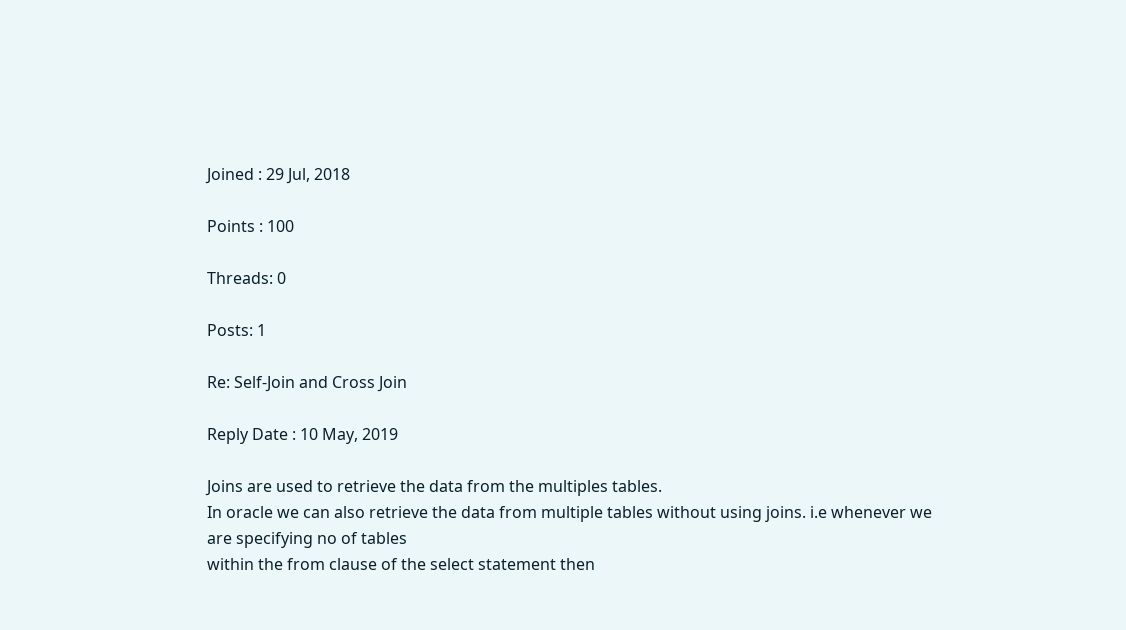Joined : 29 Jul, 2018

Points : 100

Threads: 0

Posts: 1

Re: Self-Join and Cross Join

Reply Date : 10 May, 2019

Joins are used to retrieve the data from the multiples tables.
In oracle we can also retrieve the data from multiple tables without using joins. i.e whenever we are specifying no of tables
within the from clause of the select statement then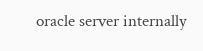oracle server internally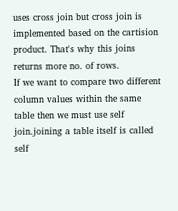uses cross join but cross join is implemented based on the cartision product. That's why this joins returns more no. of rows.
If we want to compare two different column values within the same table then we must use self join.joining a table itself is called
self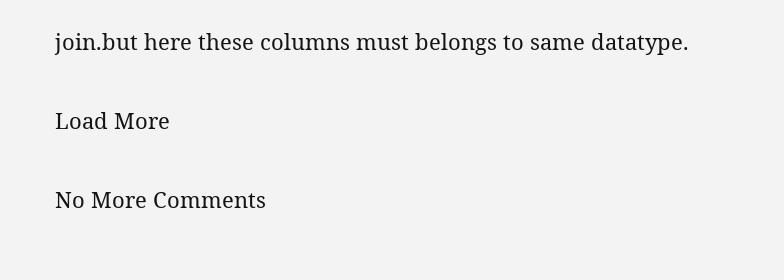join.but here these columns must belongs to same datatype.

Load More

No More Comments